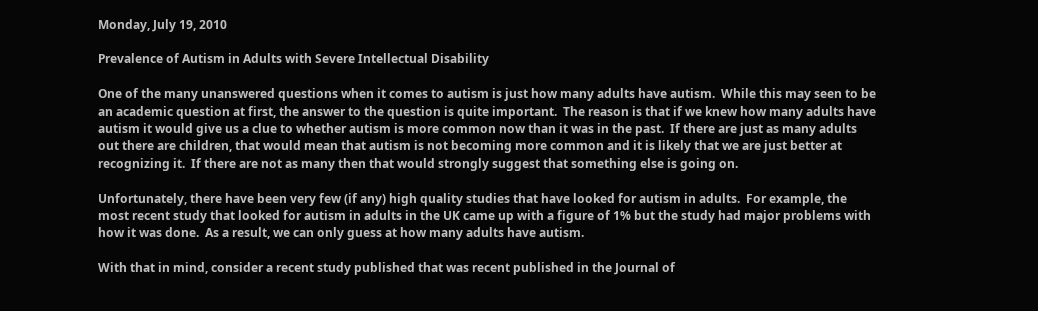Monday, July 19, 2010

Prevalence of Autism in Adults with Severe Intellectual Disability

One of the many unanswered questions when it comes to autism is just how many adults have autism.  While this may seen to be an academic question at first, the answer to the question is quite important.  The reason is that if we knew how many adults have autism it would give us a clue to whether autism is more common now than it was in the past.  If there are just as many adults out there are children, that would mean that autism is not becoming more common and it is likely that we are just better at recognizing it.  If there are not as many then that would strongly suggest that something else is going on.

Unfortunately, there have been very few (if any) high quality studies that have looked for autism in adults.  For example, the most recent study that looked for autism in adults in the UK came up with a figure of 1% but the study had major problems with how it was done.  As a result, we can only guess at how many adults have autism.

With that in mind, consider a recent study published that was recent published in the Journal of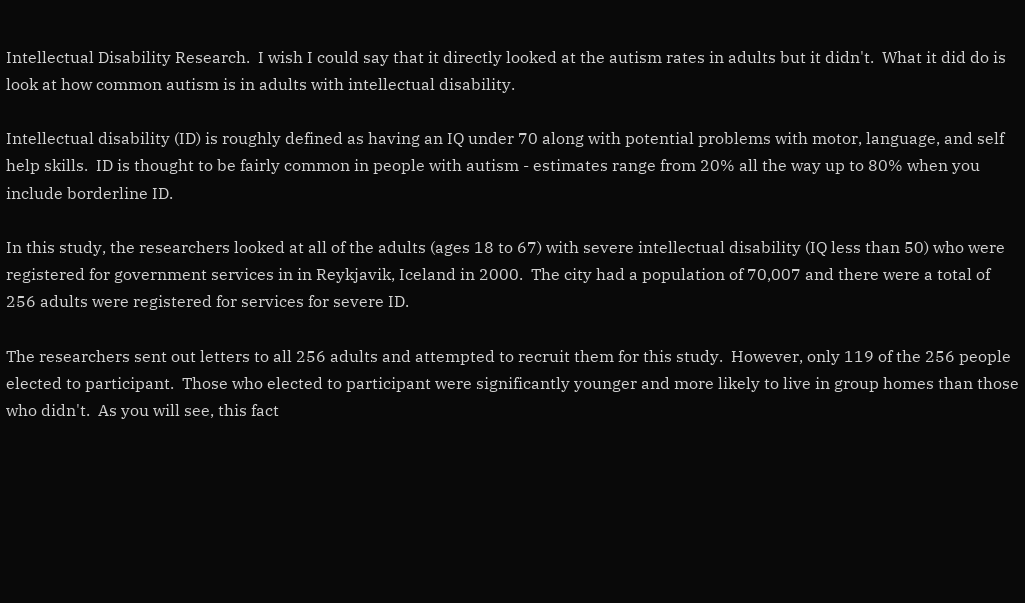Intellectual Disability Research.  I wish I could say that it directly looked at the autism rates in adults but it didn't.  What it did do is look at how common autism is in adults with intellectual disability.

Intellectual disability (ID) is roughly defined as having an IQ under 70 along with potential problems with motor, language, and self help skills.  ID is thought to be fairly common in people with autism - estimates range from 20% all the way up to 80% when you include borderline ID.

In this study, the researchers looked at all of the adults (ages 18 to 67) with severe intellectual disability (IQ less than 50) who were registered for government services in in Reykjavik, Iceland in 2000.  The city had a population of 70,007 and there were a total of 256 adults were registered for services for severe ID.

The researchers sent out letters to all 256 adults and attempted to recruit them for this study.  However, only 119 of the 256 people elected to participant.  Those who elected to participant were significantly younger and more likely to live in group homes than those who didn't.  As you will see, this fact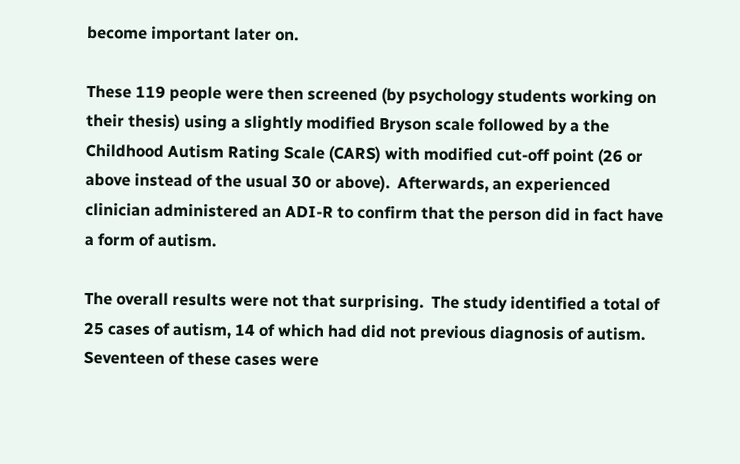become important later on.

These 119 people were then screened (by psychology students working on their thesis) using a slightly modified Bryson scale followed by a the Childhood Autism Rating Scale (CARS) with modified cut-off point (26 or above instead of the usual 30 or above).  Afterwards, an experienced clinician administered an ADI-R to confirm that the person did in fact have a form of autism.

The overall results were not that surprising.  The study identified a total of 25 cases of autism, 14 of which had did not previous diagnosis of autism.  Seventeen of these cases were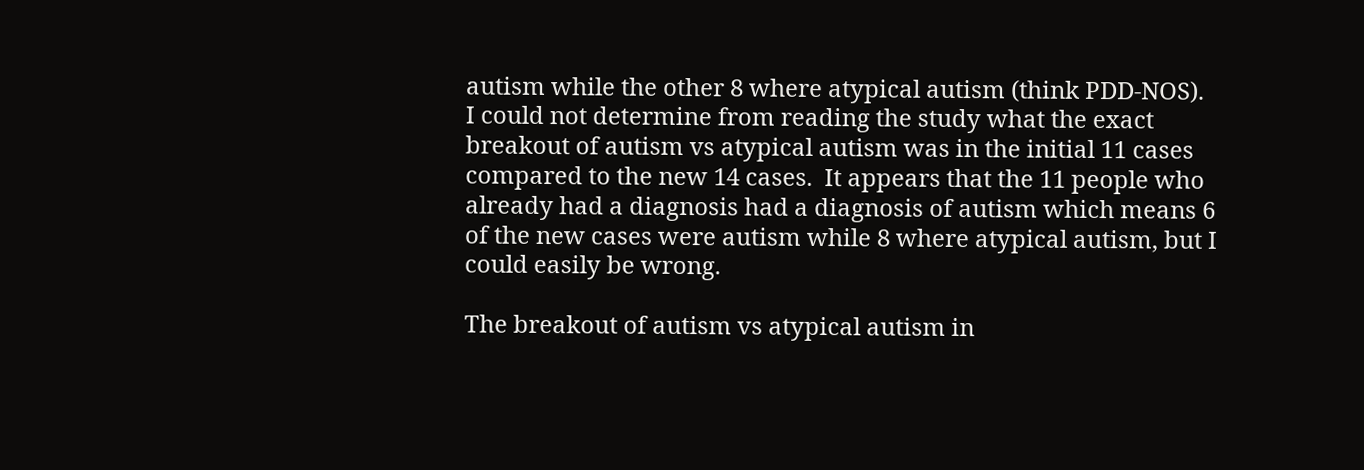autism while the other 8 where atypical autism (think PDD-NOS).  I could not determine from reading the study what the exact breakout of autism vs atypical autism was in the initial 11 cases compared to the new 14 cases.  It appears that the 11 people who already had a diagnosis had a diagnosis of autism which means 6 of the new cases were autism while 8 where atypical autism, but I could easily be wrong.

The breakout of autism vs atypical autism in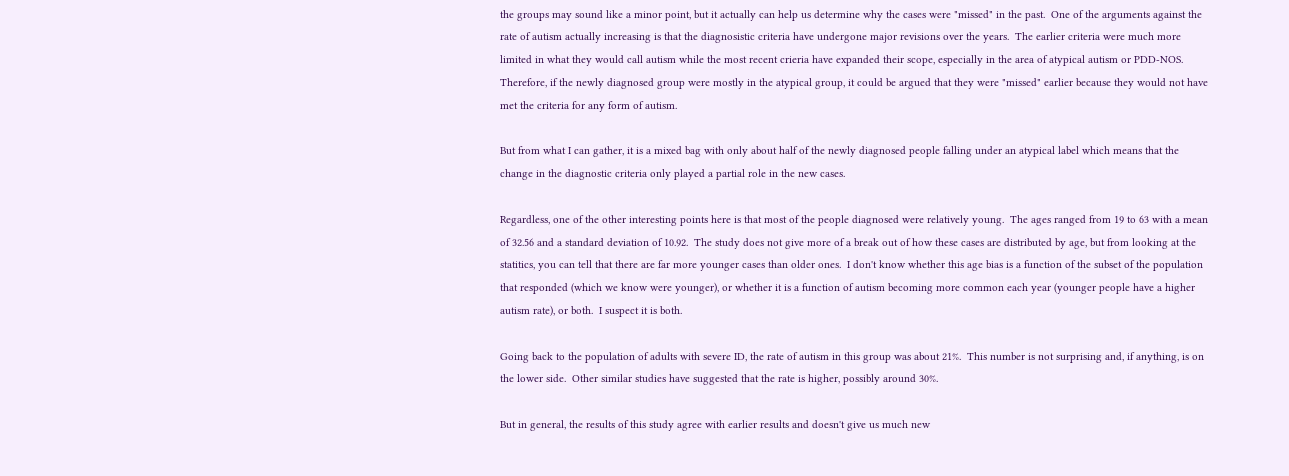the groups may sound like a minor point, but it actually can help us determine why the cases were "missed" in the past.  One of the arguments against the rate of autism actually increasing is that the diagnosistic criteria have undergone major revisions over the years.  The earlier criteria were much more limited in what they would call autism while the most recent crieria have expanded their scope, especially in the area of atypical autism or PDD-NOS.  Therefore, if the newly diagnosed group were mostly in the atypical group, it could be argued that they were "missed" earlier because they would not have met the criteria for any form of autism.

But from what I can gather, it is a mixed bag with only about half of the newly diagnosed people falling under an atypical label which means that the change in the diagnostic criteria only played a partial role in the new cases.

Regardless, one of the other interesting points here is that most of the people diagnosed were relatively young.  The ages ranged from 19 to 63 with a mean of 32.56 and a standard deviation of 10.92.  The study does not give more of a break out of how these cases are distributed by age, but from looking at the statitics, you can tell that there are far more younger cases than older ones.  I don't know whether this age bias is a function of the subset of the population that responded (which we know were younger), or whether it is a function of autism becoming more common each year (younger people have a higher autism rate), or both.  I suspect it is both.

Going back to the population of adults with severe ID, the rate of autism in this group was about 21%.  This number is not surprising and, if anything, is on the lower side.  Other similar studies have suggested that the rate is higher, possibly around 30%.

But in general, the results of this study agree with earlier results and doesn't give us much new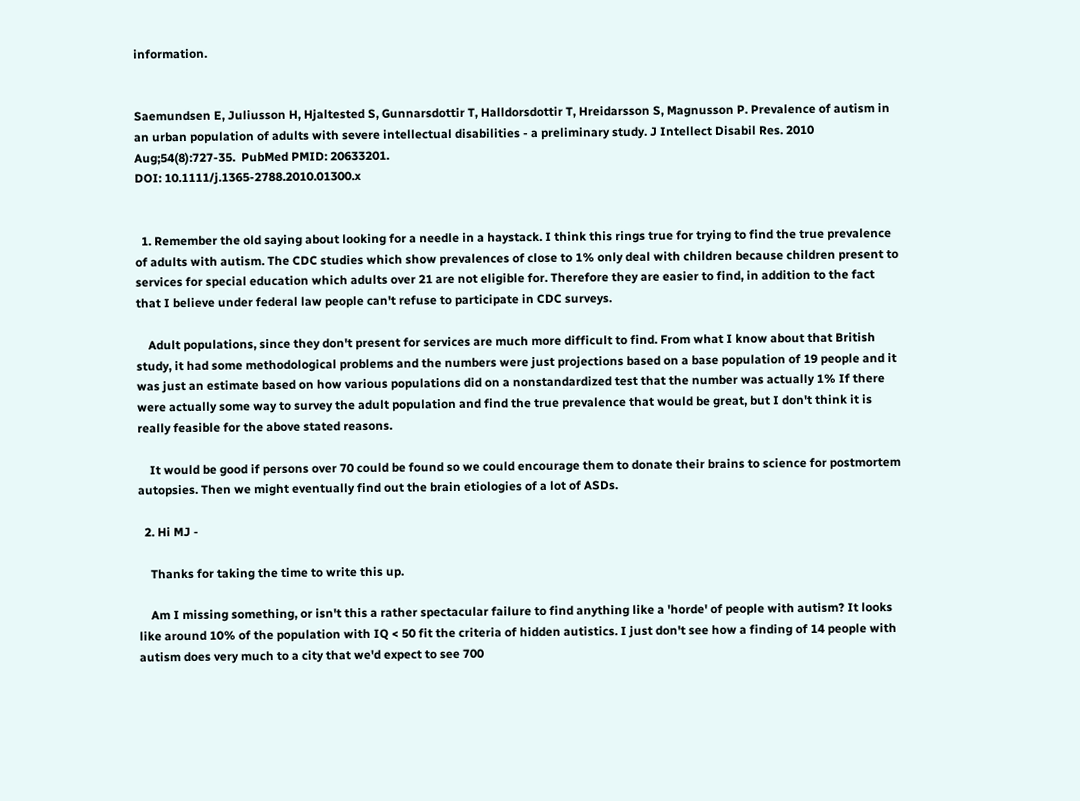information.


Saemundsen E, Juliusson H, Hjaltested S, Gunnarsdottir T, Halldorsdottir T, Hreidarsson S, Magnusson P. Prevalence of autism in an urban population of adults with severe intellectual disabilities - a preliminary study. J Intellect Disabil Res. 2010 Aug;54(8):727-35.  PubMed PMID: 20633201.
DOI: 10.1111/j.1365-2788.2010.01300.x


  1. Remember the old saying about looking for a needle in a haystack. I think this rings true for trying to find the true prevalence of adults with autism. The CDC studies which show prevalences of close to 1% only deal with children because children present to services for special education which adults over 21 are not eligible for. Therefore they are easier to find, in addition to the fact that I believe under federal law people can't refuse to participate in CDC surveys.

    Adult populations, since they don't present for services are much more difficult to find. From what I know about that British study, it had some methodological problems and the numbers were just projections based on a base population of 19 people and it was just an estimate based on how various populations did on a nonstandardized test that the number was actually 1% If there were actually some way to survey the adult population and find the true prevalence that would be great, but I don't think it is really feasible for the above stated reasons.

    It would be good if persons over 70 could be found so we could encourage them to donate their brains to science for postmortem autopsies. Then we might eventually find out the brain etiologies of a lot of ASDs.

  2. Hi MJ -

    Thanks for taking the time to write this up.

    Am I missing something, or isn't this a rather spectacular failure to find anything like a 'horde' of people with autism? It looks like around 10% of the population with IQ < 50 fit the criteria of hidden autistics. I just don't see how a finding of 14 people with autism does very much to a city that we'd expect to see 700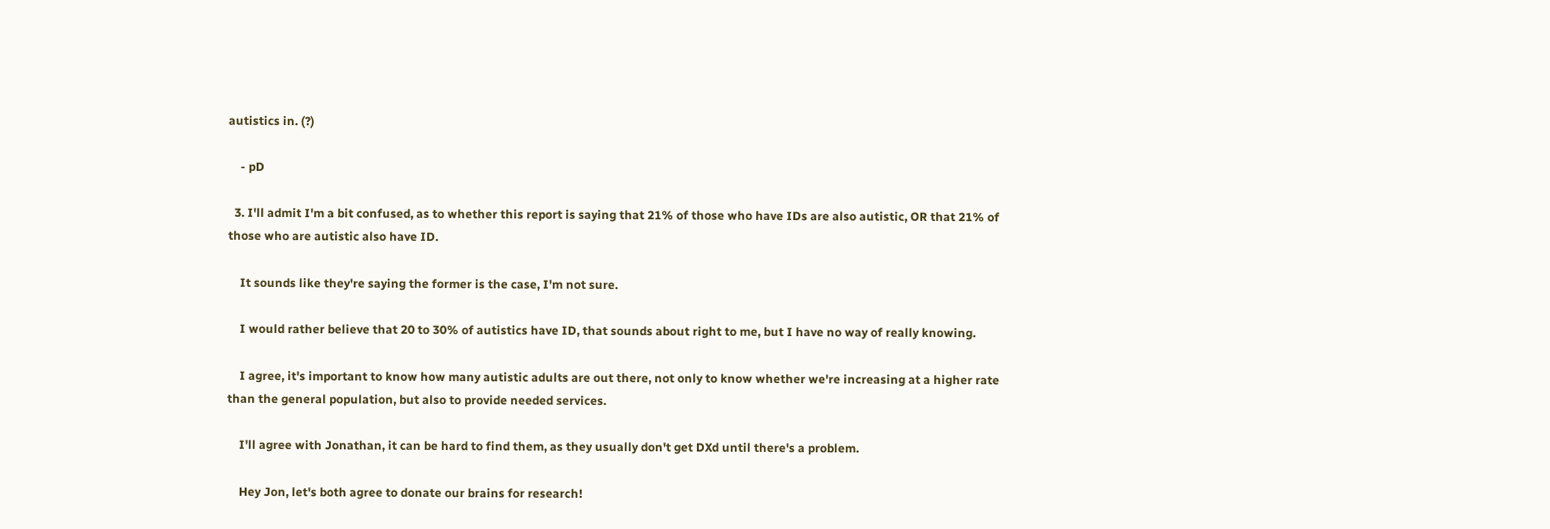autistics in. (?)

    - pD

  3. I'll admit I'm a bit confused, as to whether this report is saying that 21% of those who have IDs are also autistic, OR that 21% of those who are autistic also have ID.

    It sounds like they're saying the former is the case, I'm not sure.

    I would rather believe that 20 to 30% of autistics have ID, that sounds about right to me, but I have no way of really knowing.

    I agree, it's important to know how many autistic adults are out there, not only to know whether we're increasing at a higher rate than the general population, but also to provide needed services.

    I'll agree with Jonathan, it can be hard to find them, as they usually don't get DXd until there's a problem.

    Hey Jon, let's both agree to donate our brains for research!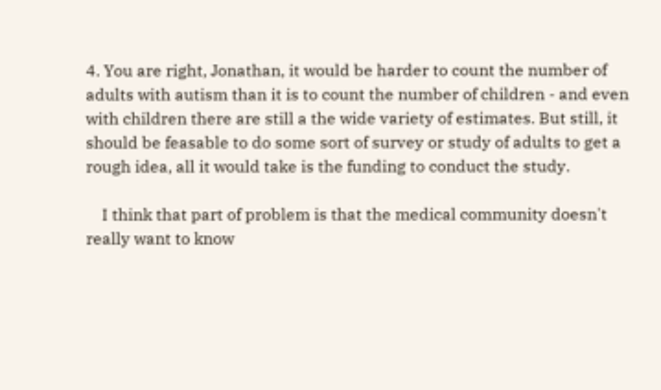4. You are right, Jonathan, it would be harder to count the number of adults with autism than it is to count the number of children - and even with children there are still a the wide variety of estimates. But still, it should be feasable to do some sort of survey or study of adults to get a rough idea, all it would take is the funding to conduct the study.

    I think that part of problem is that the medical community doesn't really want to know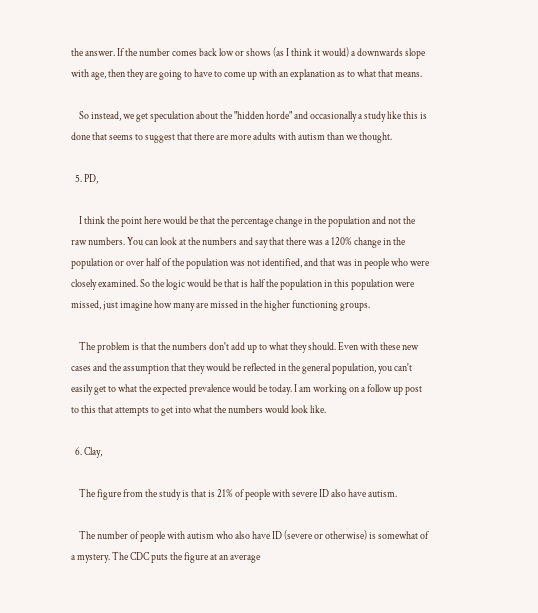the answer. If the number comes back low or shows (as I think it would) a downwards slope with age, then they are going to have to come up with an explanation as to what that means.

    So instead, we get speculation about the "hidden horde" and occasionally a study like this is done that seems to suggest that there are more adults with autism than we thought.

  5. PD,

    I think the point here would be that the percentage change in the population and not the raw numbers. You can look at the numbers and say that there was a 120% change in the population or over half of the population was not identified, and that was in people who were closely examined. So the logic would be that is half the population in this population were missed, just imagine how many are missed in the higher functioning groups.

    The problem is that the numbers don't add up to what they should. Even with these new cases and the assumption that they would be reflected in the general population, you can't easily get to what the expected prevalence would be today. I am working on a follow up post to this that attempts to get into what the numbers would look like.

  6. Clay,

    The figure from the study is that is 21% of people with severe ID also have autism.

    The number of people with autism who also have ID (severe or otherwise) is somewhat of a mystery. The CDC puts the figure at an average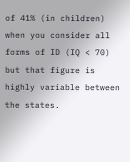of 41% (in children) when you consider all forms of ID (IQ < 70) but that figure is highly variable between the states.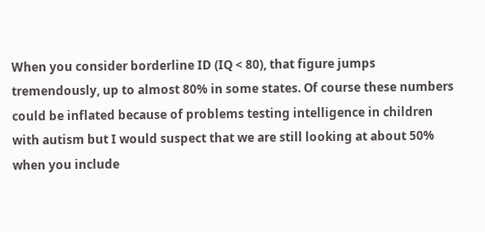When you consider borderline ID (IQ < 80), that figure jumps tremendously, up to almost 80% in some states. Of course these numbers could be inflated because of problems testing intelligence in children with autism but I would suspect that we are still looking at about 50% when you include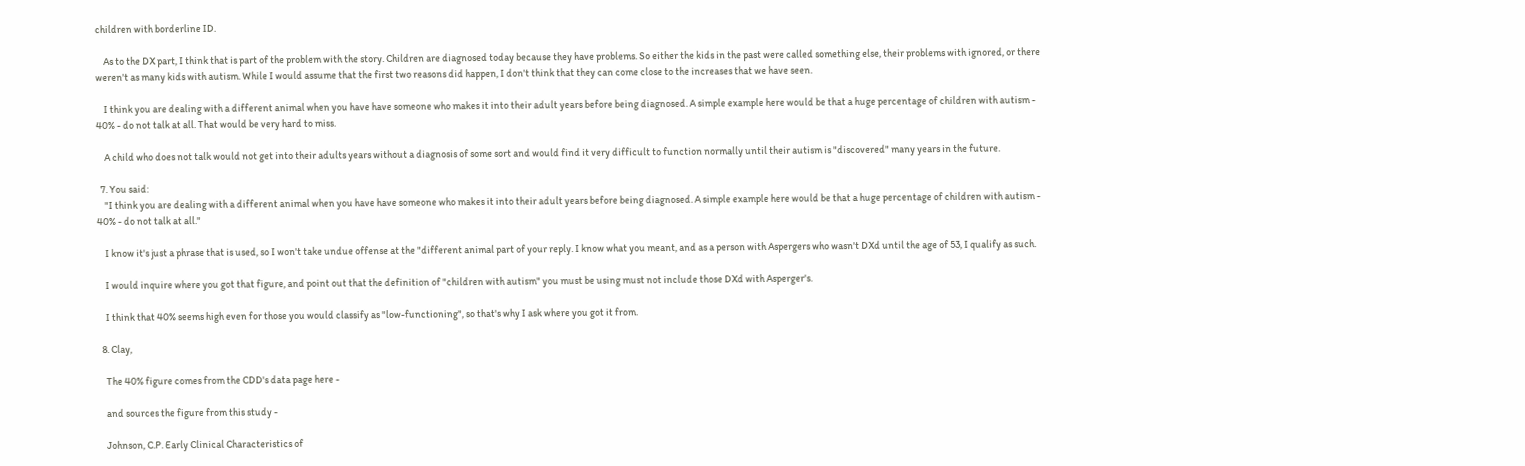children with borderline ID.

    As to the DX part, I think that is part of the problem with the story. Children are diagnosed today because they have problems. So either the kids in the past were called something else, their problems with ignored, or there weren't as many kids with autism. While I would assume that the first two reasons did happen, I don't think that they can come close to the increases that we have seen.

    I think you are dealing with a different animal when you have have someone who makes it into their adult years before being diagnosed. A simple example here would be that a huge percentage of children with autism - 40% - do not talk at all. That would be very hard to miss.

    A child who does not talk would not get into their adults years without a diagnosis of some sort and would find it very difficult to function normally until their autism is "discovered" many years in the future.

  7. You said:
    "I think you are dealing with a different animal when you have have someone who makes it into their adult years before being diagnosed. A simple example here would be that a huge percentage of children with autism - 40% - do not talk at all."

    I know it's just a phrase that is used, so I won't take undue offense at the "different animal part of your reply. I know what you meant, and as a person with Aspergers who wasn't DXd until the age of 53, I qualify as such.

    I would inquire where you got that figure, and point out that the definition of "children with autism" you must be using must not include those DXd with Asperger's.

    I think that 40% seems high even for those you would classify as "low-functioning", so that's why I ask where you got it from.

  8. Clay,

    The 40% figure comes from the CDD's data page here -

    and sources the figure from this study -

    Johnson, C.P. Early Clinical Characteristics of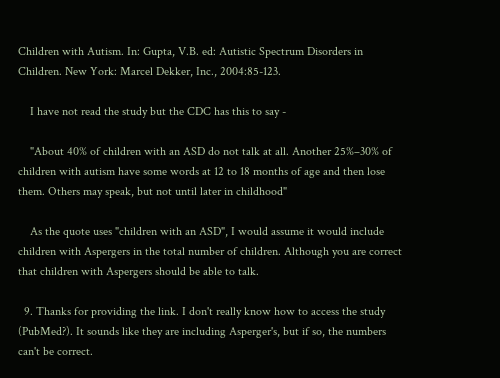Children with Autism. In: Gupta, V.B. ed: Autistic Spectrum Disorders in Children. New York: Marcel Dekker, Inc., 2004:85-123.

    I have not read the study but the CDC has this to say -

    "About 40% of children with an ASD do not talk at all. Another 25%–30% of children with autism have some words at 12 to 18 months of age and then lose them. Others may speak, but not until later in childhood"

    As the quote uses "children with an ASD", I would assume it would include children with Aspergers in the total number of children. Although you are correct that children with Aspergers should be able to talk.

  9. Thanks for providing the link. I don't really know how to access the study (PubMed?). It sounds like they are including Asperger's, but if so, the numbers can't be correct.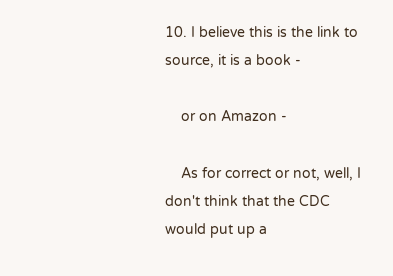10. I believe this is the link to source, it is a book -

    or on Amazon -

    As for correct or not, well, I don't think that the CDC would put up a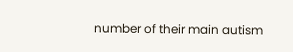number of their main autism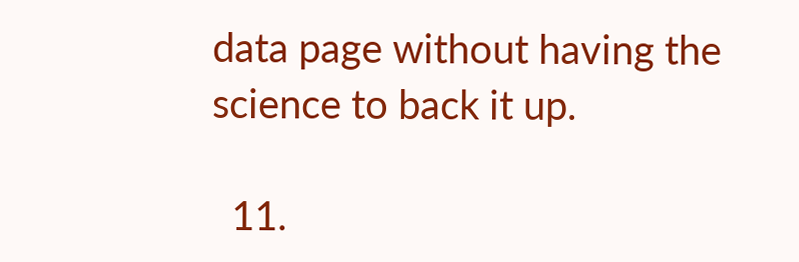data page without having the science to back it up.

  11.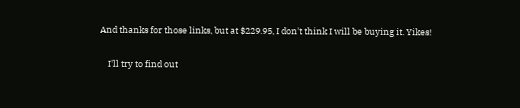And thanks for those links, but at $229.95, I don't think I will be buying it. Yikes!

    I'll try to find out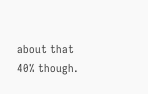about that 40% though.